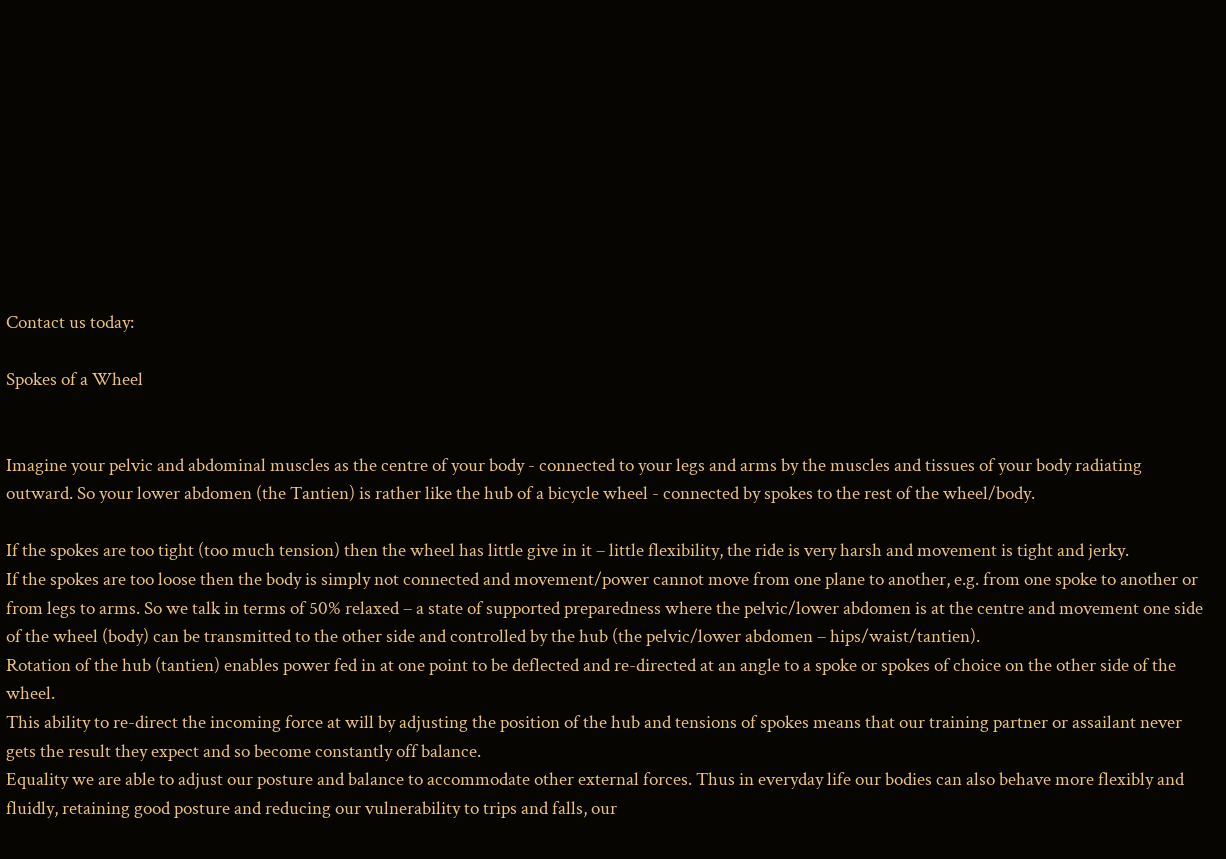Contact us today:

Spokes of a Wheel


Imagine your pelvic and abdominal muscles as the centre of your body - connected to your legs and arms by the muscles and tissues of your body radiating outward. So your lower abdomen (the Tantien) is rather like the hub of a bicycle wheel - connected by spokes to the rest of the wheel/body.

If the spokes are too tight (too much tension) then the wheel has little give in it – little flexibility, the ride is very harsh and movement is tight and jerky.
If the spokes are too loose then the body is simply not connected and movement/power cannot move from one plane to another, e.g. from one spoke to another or from legs to arms. So we talk in terms of 50% relaxed – a state of supported preparedness where the pelvic/lower abdomen is at the centre and movement one side of the wheel (body) can be transmitted to the other side and controlled by the hub (the pelvic/lower abdomen – hips/waist/tantien).
Rotation of the hub (tantien) enables power fed in at one point to be deflected and re-directed at an angle to a spoke or spokes of choice on the other side of the wheel.
This ability to re-direct the incoming force at will by adjusting the position of the hub and tensions of spokes means that our training partner or assailant never gets the result they expect and so become constantly off balance.
Equality we are able to adjust our posture and balance to accommodate other external forces. Thus in everyday life our bodies can also behave more flexibly and fluidly, retaining good posture and reducing our vulnerability to trips and falls, our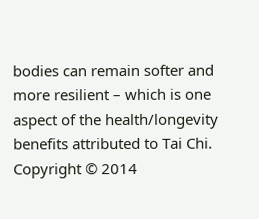bodies can remain softer and more resilient – which is one aspect of the health/longevity benefits attributed to Tai Chi.
Copyright © 2014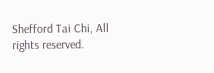Shefford Tai Chi, All rights reserved.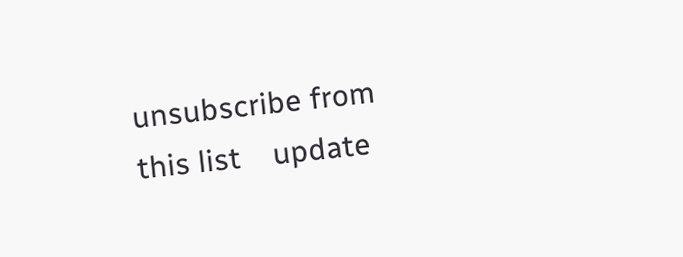unsubscribe from this list    update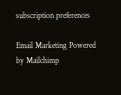subscription preferences

Email Marketing Powered by Mailchimp